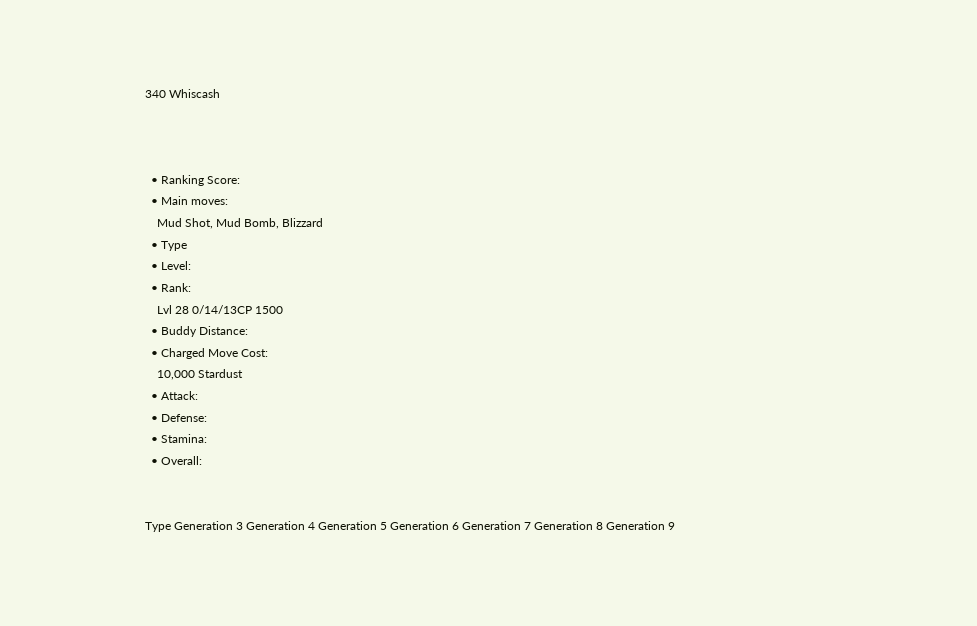340 Whiscash



  • Ranking Score:
  • Main moves:
    Mud Shot, Mud Bomb, Blizzard
  • Type
  • Level:
  • Rank:
    Lvl 28 0/14/13CP 1500
  • Buddy Distance:
  • Charged Move Cost:
    10,000 Stardust
  • Attack:
  • Defense:
  • Stamina:
  • Overall:


Type Generation 3 Generation 4 Generation 5 Generation 6 Generation 7 Generation 8 Generation 9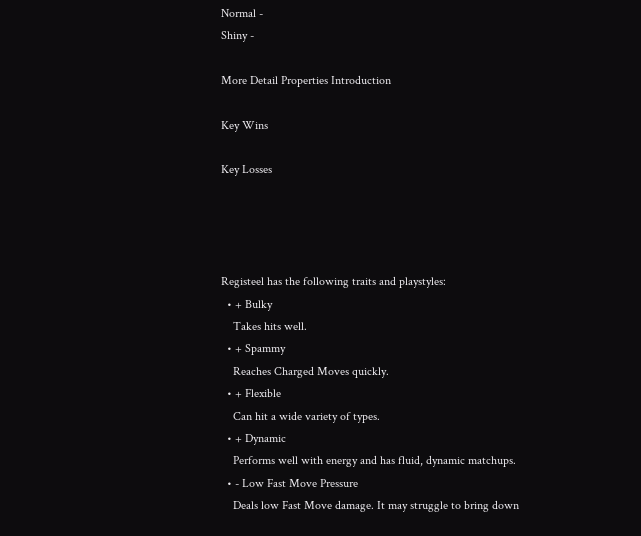Normal -
Shiny -

More Detail Properties Introduction

Key Wins

Key Losses




Registeel has the following traits and playstyles:
  • + Bulky
    Takes hits well.
  • + Spammy
    Reaches Charged Moves quickly.
  • + Flexible
    Can hit a wide variety of types.
  • + Dynamic
    Performs well with energy and has fluid, dynamic matchups.
  • - Low Fast Move Pressure
    Deals low Fast Move damage. It may struggle to bring down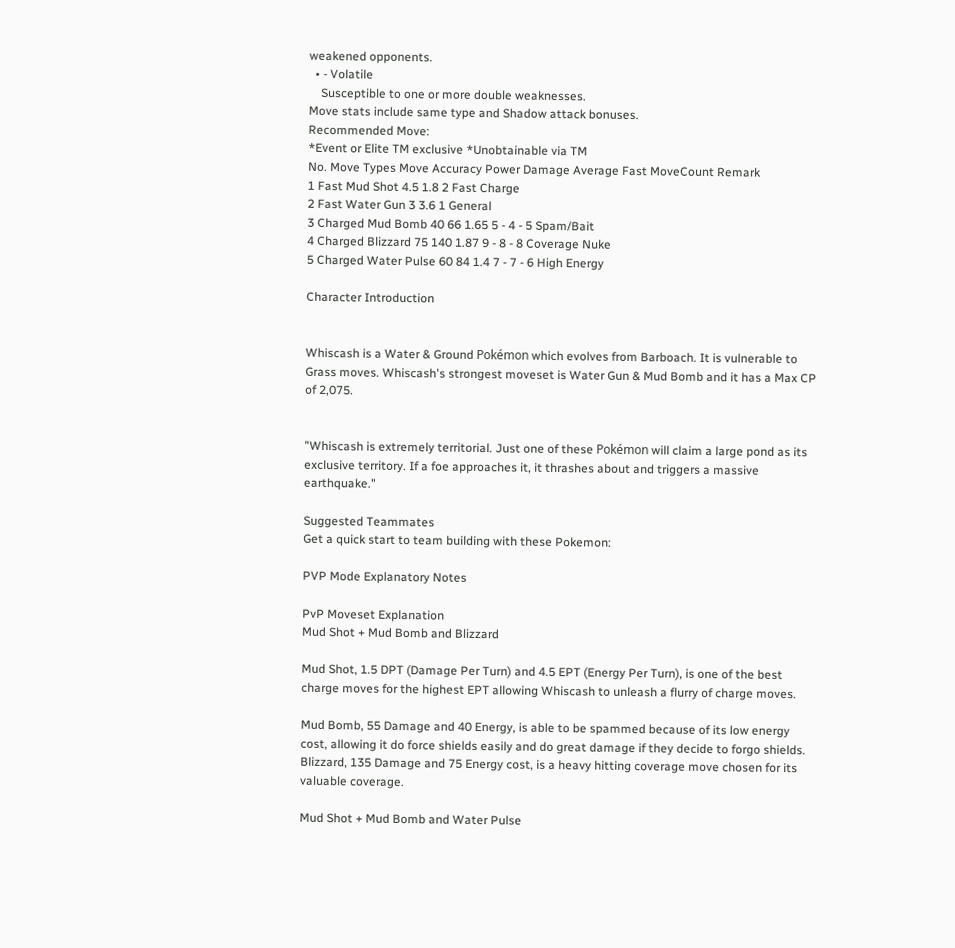weakened opponents.
  • - Volatile
    Susceptible to one or more double weaknesses.
Move stats include same type and Shadow attack bonuses.
Recommended Move:
*Event or Elite TM exclusive *Unobtainable via TM
No. Move Types Move Accuracy Power Damage Average Fast MoveCount Remark
1 Fast Mud Shot 4.5 1.8 2 Fast Charge
2 Fast Water Gun 3 3.6 1 General
3 Charged Mud Bomb 40 66 1.65 5 - 4 - 5 Spam/Bait
4 Charged Blizzard 75 140 1.87 9 - 8 - 8 Coverage Nuke
5 Charged Water Pulse 60 84 1.4 7 - 7 - 6 High Energy

Character Introduction


Whiscash is a Water & Ground Pokémon which evolves from Barboach. It is vulnerable to Grass moves. Whiscash's strongest moveset is Water Gun & Mud Bomb and it has a Max CP of 2,075.


"Whiscash is extremely territorial. Just one of these Pokémon will claim a large pond as its exclusive territory. If a foe approaches it, it thrashes about and triggers a massive earthquake."

Suggested Teammates
Get a quick start to team building with these Pokemon:

PVP Mode Explanatory Notes

PvP Moveset Explanation
Mud Shot + Mud Bomb and Blizzard

Mud Shot, 1.5 DPT (Damage Per Turn) and 4.5 EPT (Energy Per Turn), is one of the best charge moves for the highest EPT allowing Whiscash to unleash a flurry of charge moves.

Mud Bomb, 55 Damage and 40 Energy, is able to be spammed because of its low energy cost, allowing it do force shields easily and do great damage if they decide to forgo shields. Blizzard, 135 Damage and 75 Energy cost, is a heavy hitting coverage move chosen for its valuable coverage.

Mud Shot + Mud Bomb and Water Pulse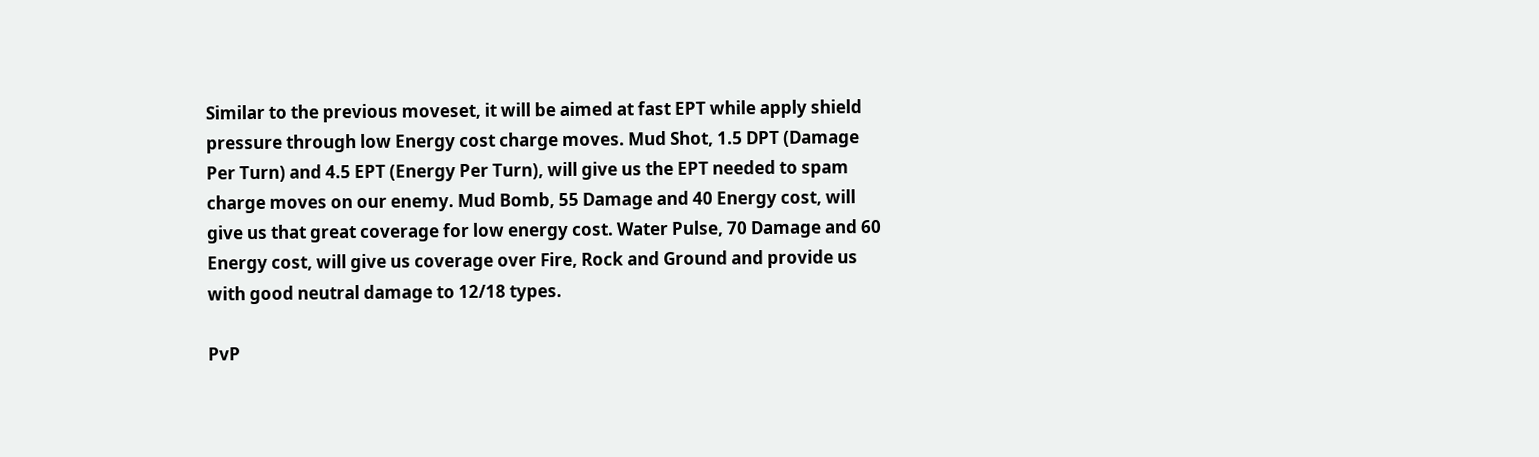Similar to the previous moveset, it will be aimed at fast EPT while apply shield pressure through low Energy cost charge moves. Mud Shot, 1.5 DPT (Damage Per Turn) and 4.5 EPT (Energy Per Turn), will give us the EPT needed to spam charge moves on our enemy. Mud Bomb, 55 Damage and 40 Energy cost, will give us that great coverage for low energy cost. Water Pulse, 70 Damage and 60 Energy cost, will give us coverage over Fire, Rock and Ground and provide us with good neutral damage to 12/18 types.

PvP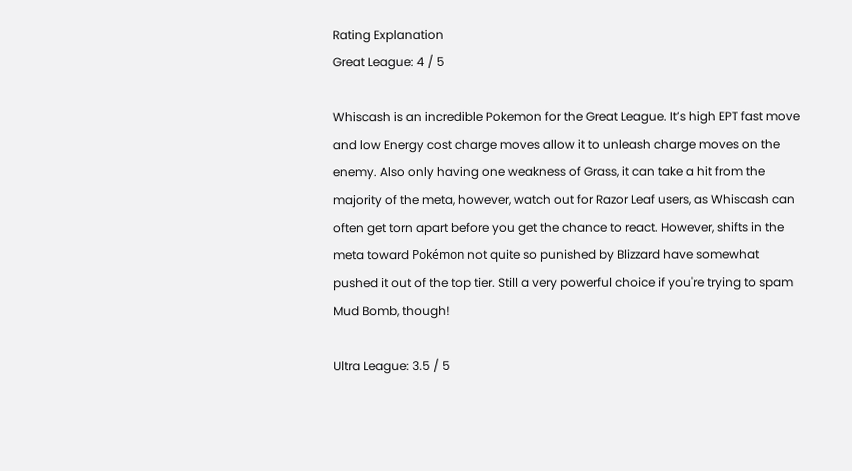Rating Explanation
Great League: 4 / 5

Whiscash is an incredible Pokemon for the Great League. It’s high EPT fast move and low Energy cost charge moves allow it to unleash charge moves on the enemy. Also only having one weakness of Grass, it can take a hit from the majority of the meta, however, watch out for Razor Leaf users, as Whiscash can often get torn apart before you get the chance to react. However, shifts in the meta toward Pokémon not quite so punished by Blizzard have somewhat pushed it out of the top tier. Still a very powerful choice if you're trying to spam Mud Bomb, though!

Ultra League: 3.5 / 5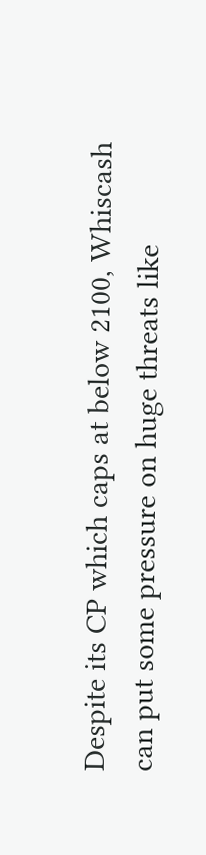Despite its CP which caps at below 2100, Whiscash can put some pressure on huge threats like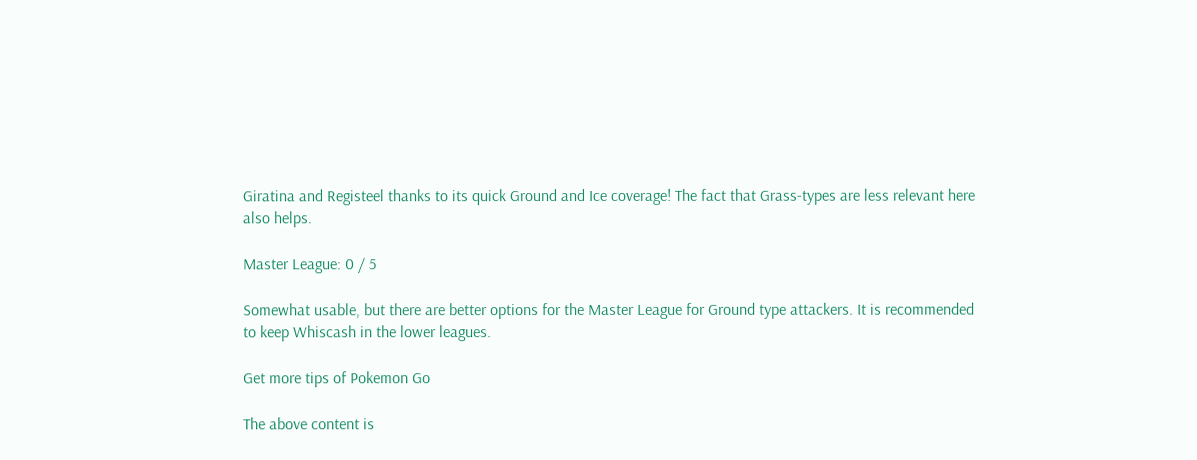Giratina and Registeel thanks to its quick Ground and Ice coverage! The fact that Grass-types are less relevant here also helps.

Master League: 0 / 5

Somewhat usable, but there are better options for the Master League for Ground type attackers. It is recommended to keep Whiscash in the lower leagues.

Get more tips of Pokemon Go

The above content is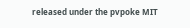released under the pvpoke MIT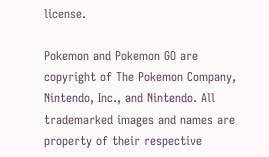license.

Pokemon and Pokemon GO are copyright of The Pokemon Company, Nintendo, Inc., and Nintendo. All trademarked images and names are property of their respective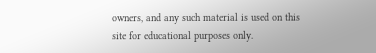owners, and any such material is used on this site for educational purposes only.